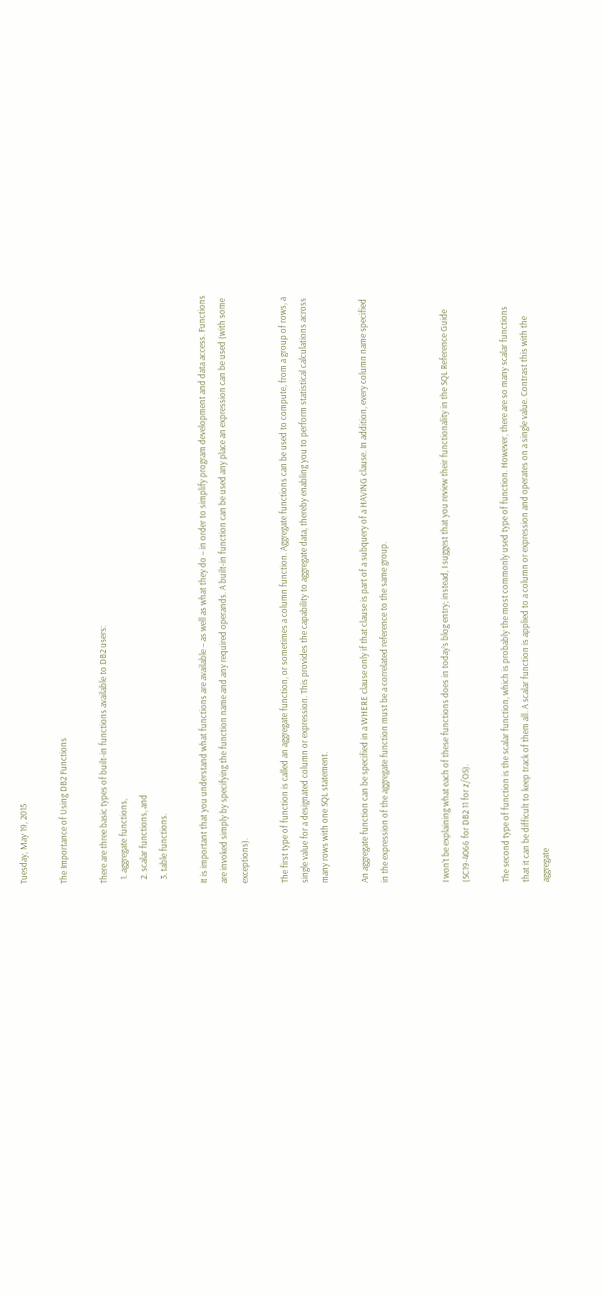Tuesday, May 19, 2015

The Importance of Using DB2 Functions

There are three basic types of built-in functions available to DB2 users:
  1. aggregate functions,
  2. scalar functions, and
  3. table functions.

It is important that you understand what functions are available – as well as what they do – in order to simplify program development and data access. Functions are invoked simply by specifying the function name and any required operands. A built-in function can be used any place an expression can be used (with some exceptions).

The first type of function is called an aggregate function, or sometimes a column function. Aggregate functions can be used to compute, from a group of rows, a single value for a designated column or expression. This provides the capability to aggregate data, thereby enabling you to perform statistical calculations across many rows with one SQL statement.

An aggregate function can be specified in a WHERE clause only if that clause is part of a subquery of a HAVING clause. In addition, every column name specified in the expression of the aggregate function must be a correlated reference to the same group.


I won’t be explaining what each of these functions does in today’s blog entry; instead, I suggest that you review their functionality in the SQL Reference Guide (SC19-4066 for DB2 11 for z/OS).

The second type of function is the scalar function, which is probably the most commonly used type of function. However, there are so many scalar functions that it can be difficult to keep track of them all. A scalar function is applied to a column or expression and operates on a single value. Contrast this with the aggregate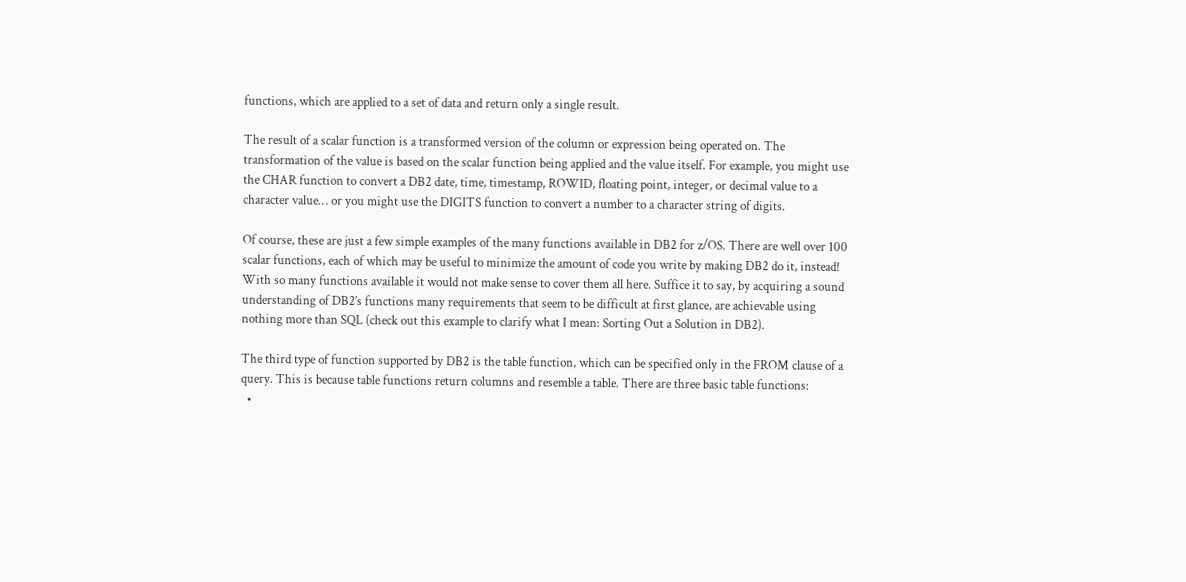functions, which are applied to a set of data and return only a single result.

The result of a scalar function is a transformed version of the column or expression being operated on. The transformation of the value is based on the scalar function being applied and the value itself. For example, you might use the CHAR function to convert a DB2 date, time, timestamp, ROWID, floating point, integer, or decimal value to a character value… or you might use the DIGITS function to convert a number to a character string of digits.

Of course, these are just a few simple examples of the many functions available in DB2 for z/OS. There are well over 100 scalar functions, each of which may be useful to minimize the amount of code you write by making DB2 do it, instead!
With so many functions available it would not make sense to cover them all here. Suffice it to say, by acquiring a sound understanding of DB2’s functions many requirements that seem to be difficult at first glance, are achievable using nothing more than SQL (check out this example to clarify what I mean: Sorting Out a Solution in DB2).

The third type of function supported by DB2 is the table function, which can be specified only in the FROM clause of a query. This is because table functions return columns and resemble a table. There are three basic table functions:
  •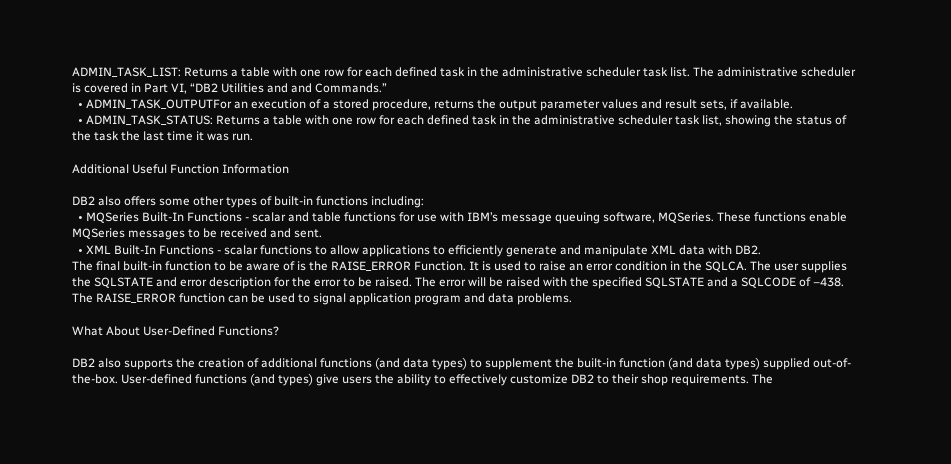ADMIN_TASK_LIST: Returns a table with one row for each defined task in the administrative scheduler task list. The administrative scheduler is covered in Part VI, “DB2 Utilities and and Commands.”
  • ADMIN_TASK_OUTPUTFor an execution of a stored procedure, returns the output parameter values and result sets, if available.
  • ADMIN_TASK_STATUS: Returns a table with one row for each defined task in the administrative scheduler task list, showing the status of the task the last time it was run.

Additional Useful Function Information

DB2 also offers some other types of built-in functions including:
  • MQSeries Built-In Functions - scalar and table functions for use with IBM’s message queuing software, MQSeries. These functions enable MQSeries messages to be received and sent.
  • XML Built-In Functions - scalar functions to allow applications to efficiently generate and manipulate XML data with DB2.
The final built-in function to be aware of is the RAISE_ERROR Function. It is used to raise an error condition in the SQLCA. The user supplies the SQLSTATE and error description for the error to be raised. The error will be raised with the specified SQLSTATE and a SQLCODE of –438. The RAISE_ERROR function can be used to signal application program and data problems.

What About User-Defined Functions?

DB2 also supports the creation of additional functions (and data types) to supplement the built-in function (and data types) supplied out-of-the-box. User-defined functions (and types) give users the ability to effectively customize DB2 to their shop requirements. The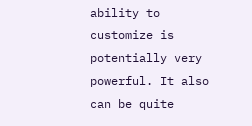ability to customize is potentially very powerful. It also can be quite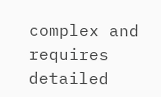complex and requires detailed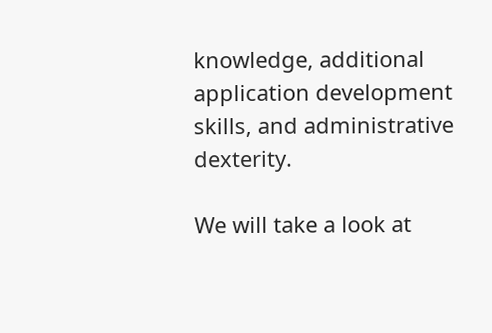knowledge, additional application development skills, and administrative dexterity.

We will take a look at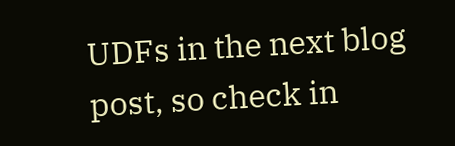UDFs in the next blog post, so check in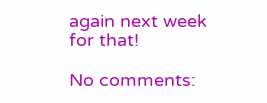again next week for that!

No comments: